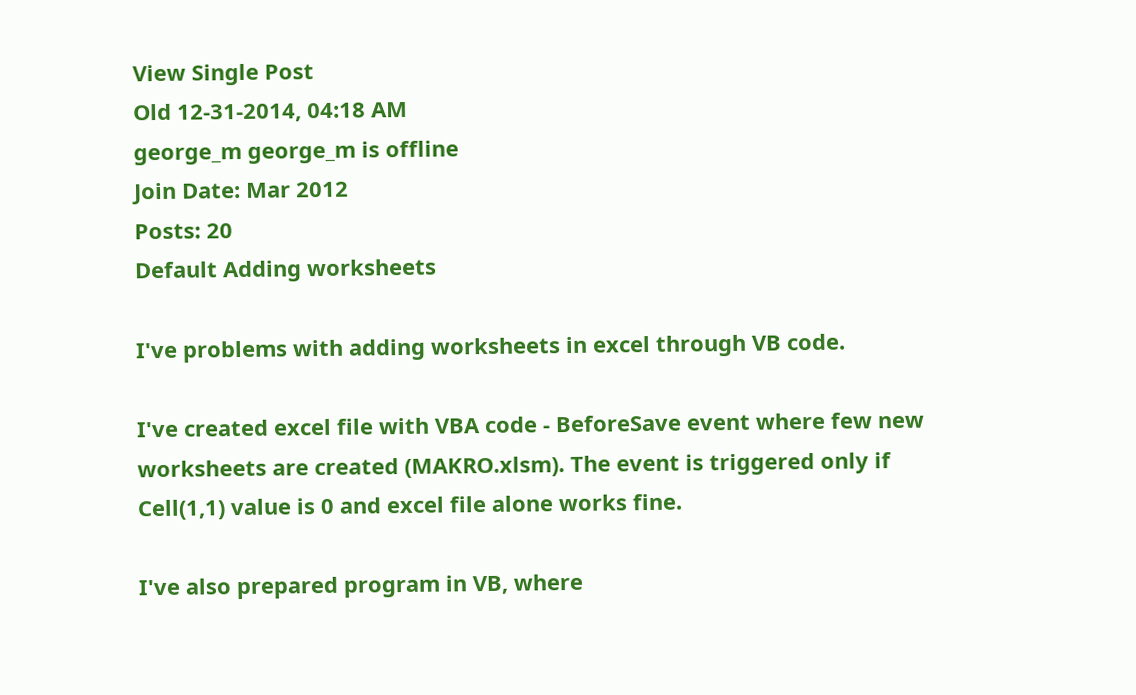View Single Post
Old 12-31-2014, 04:18 AM
george_m george_m is offline
Join Date: Mar 2012
Posts: 20
Default Adding worksheets

I've problems with adding worksheets in excel through VB code.

I've created excel file with VBA code - BeforeSave event where few new worksheets are created (MAKRO.xlsm). The event is triggered only if Cell(1,1) value is 0 and excel file alone works fine.

I've also prepared program in VB, where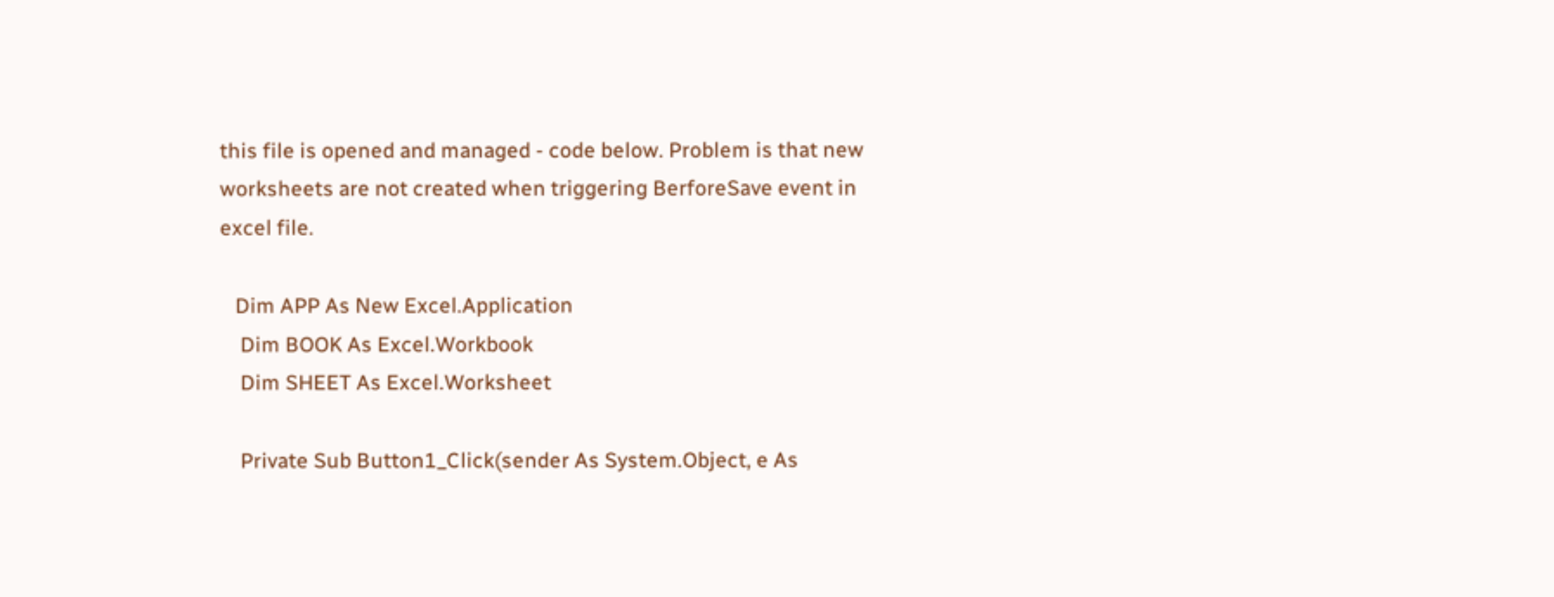this file is opened and managed - code below. Problem is that new worksheets are not created when triggering BerforeSave event in excel file.

   Dim APP As New Excel.Application
    Dim BOOK As Excel.Workbook
    Dim SHEET As Excel.Worksheet

    Private Sub Button1_Click(sender As System.Object, e As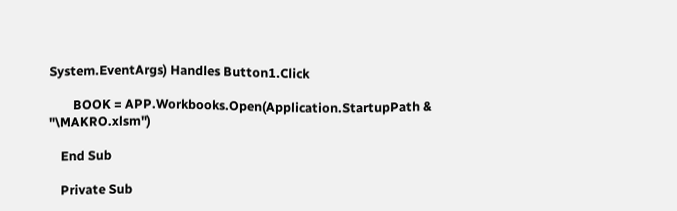System.EventArgs) Handles Button1.Click

        BOOK = APP.Workbooks.Open(Application.StartupPath & "\MAKRO.xlsm")

    End Sub

    Private Sub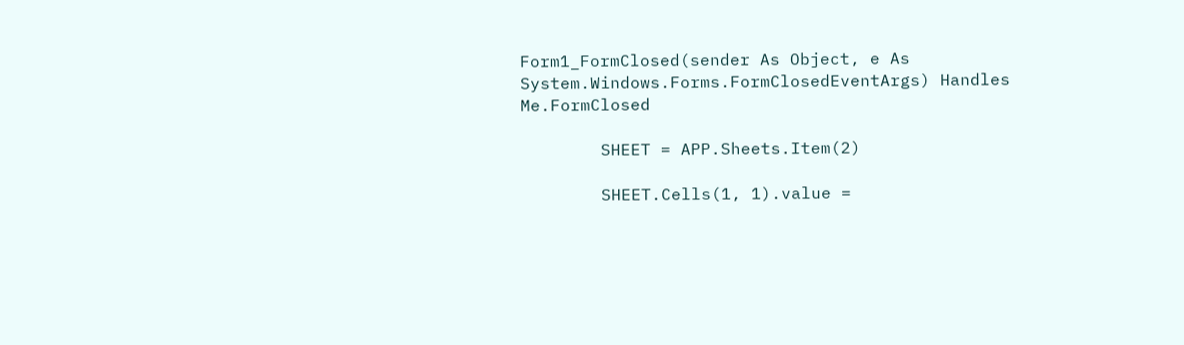Form1_FormClosed(sender As Object, e As System.Windows.Forms.FormClosedEventArgs) Handles Me.FormClosed

        SHEET = APP.Sheets.Item(2)

        SHEET.Cells(1, 1).value =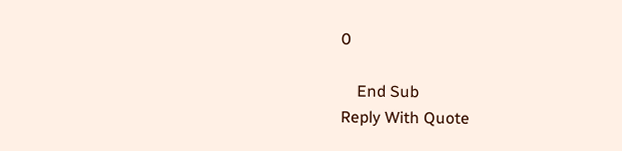0

    End Sub
Reply With Quote